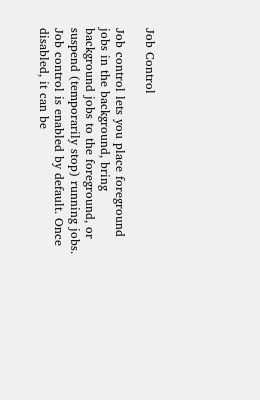Job Control

Job control lets you place foreground jobs in the background, bring background jobs to the foreground, or suspend (temporarily stop) running jobs. Job control is enabled by default. Once disabled, it can be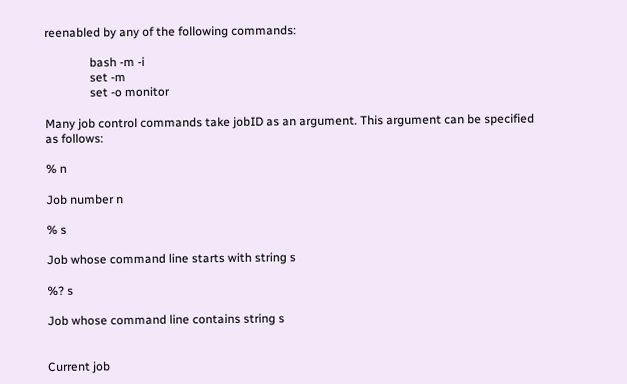reenabled by any of the following commands:

               bash -m -i
               set -m
               set -o monitor

Many job control commands take jobID as an argument. This argument can be specified as follows:

% n

Job number n

% s

Job whose command line starts with string s

%? s

Job whose command line contains string s


Current job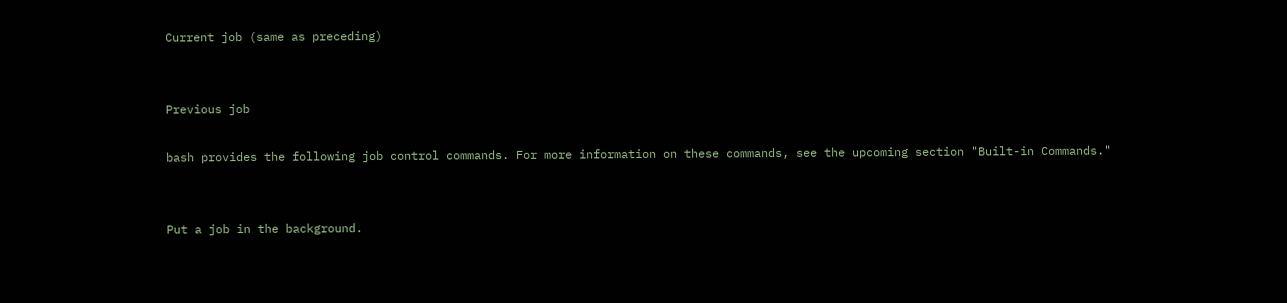Current job (same as preceding)


Previous job

bash provides the following job control commands. For more information on these commands, see the upcoming section "Built-in Commands."


Put a job in the background.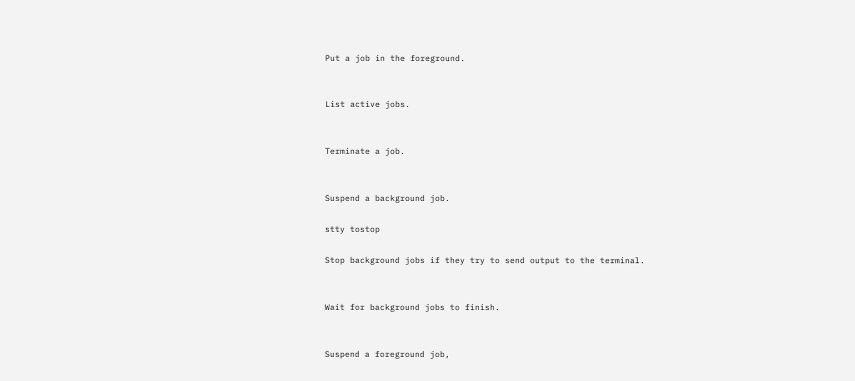Put a job in the foreground.


List active jobs.


Terminate a job.


Suspend a background job.

stty tostop

Stop background jobs if they try to send output to the terminal.


Wait for background jobs to finish.


Suspend a foreground job,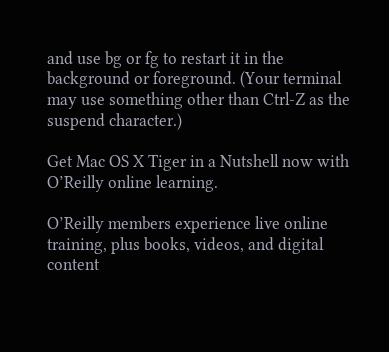and use bg or fg to restart it in the background or foreground. (Your terminal may use something other than Ctrl-Z as the suspend character.)

Get Mac OS X Tiger in a Nutshell now with O’Reilly online learning.

O’Reilly members experience live online training, plus books, videos, and digital content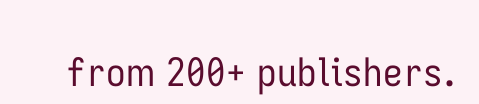from 200+ publishers.